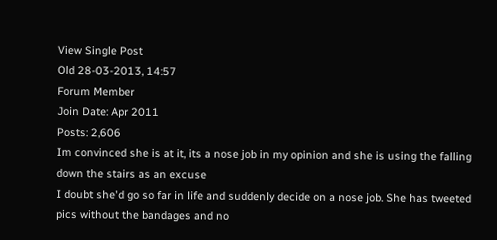View Single Post
Old 28-03-2013, 14:57
Forum Member
Join Date: Apr 2011
Posts: 2,606
Im convinced she is at it, its a nose job in my opinion and she is using the falling down the stairs as an excuse
I doubt she'd go so far in life and suddenly decide on a nose job. She has tweeted pics without the bandages and no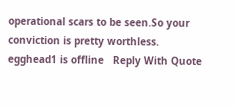operational scars to be seen.So your conviction is pretty worthless.
egghead1 is offline   Reply With Quote